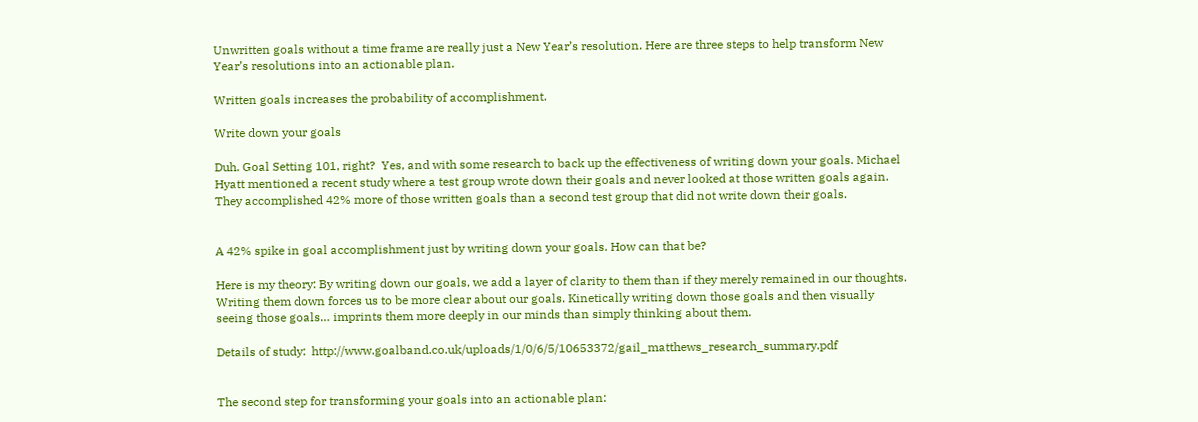Unwritten goals without a time frame are really just a New Year’s resolution. Here are three steps to help transform New Year’s resolutions into an actionable plan.

Written goals increases the probability of accomplishment.

Write down your goals

Duh. Goal Setting 101, right?  Yes, and with some research to back up the effectiveness of writing down your goals. Michael Hyatt mentioned a recent study where a test group wrote down their goals and never looked at those written goals again. They accomplished 42% more of those written goals than a second test group that did not write down their goals.


A 42% spike in goal accomplishment just by writing down your goals. How can that be?

Here is my theory: By writing down our goals, we add a layer of clarity to them than if they merely remained in our thoughts. Writing them down forces us to be more clear about our goals. Kinetically writing down those goals and then visually seeing those goals… imprints them more deeply in our minds than simply thinking about them.

Details of study:  http://www.goalband.co.uk/uploads/1/0/6/5/10653372/gail_matthews_research_summary.pdf


The second step for transforming your goals into an actionable plan: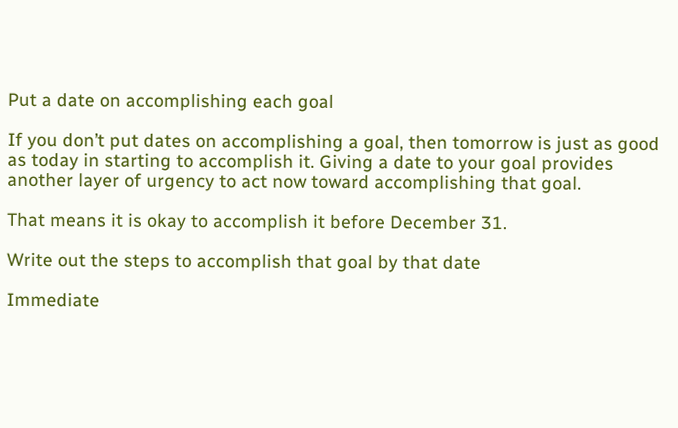Put a date on accomplishing each goal

If you don’t put dates on accomplishing a goal, then tomorrow is just as good as today in starting to accomplish it. Giving a date to your goal provides another layer of urgency to act now toward accomplishing that goal.

That means it is okay to accomplish it before December 31.

Write out the steps to accomplish that goal by that date

Immediate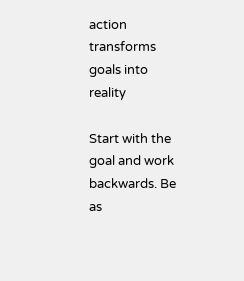action transforms goals into reality

Start with the goal and work backwards. Be as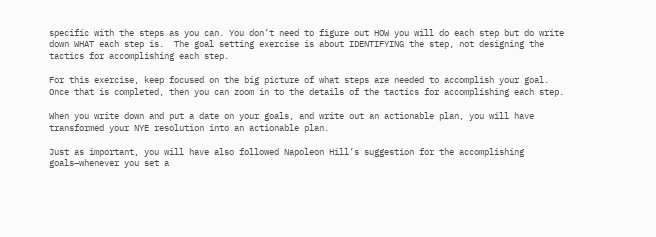specific with the steps as you can. You don’t need to figure out HOW you will do each step but do write down WHAT each step is.  The goal setting exercise is about IDENTIFYING the step, not designing the tactics for accomplishing each step.

For this exercise, keep focused on the big picture of what steps are needed to accomplish your goal.  Once that is completed, then you can zoom in to the details of the tactics for accomplishing each step.

When you write down and put a date on your goals, and write out an actionable plan, you will have transformed your NYE resolution into an actionable plan.

Just as important, you will have also followed Napoleon Hill’s suggestion for the accomplishing goals–whenever you set a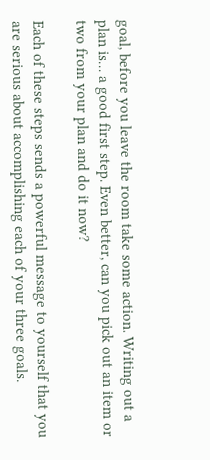goal, before you leave the room take some action. Writing out a plan is… a good first step. Even better, can you pick out an item or two from your plan and do it now?

Each of these steps sends a powerful message to yourself that you are serious about accomplishing each of your three goals.